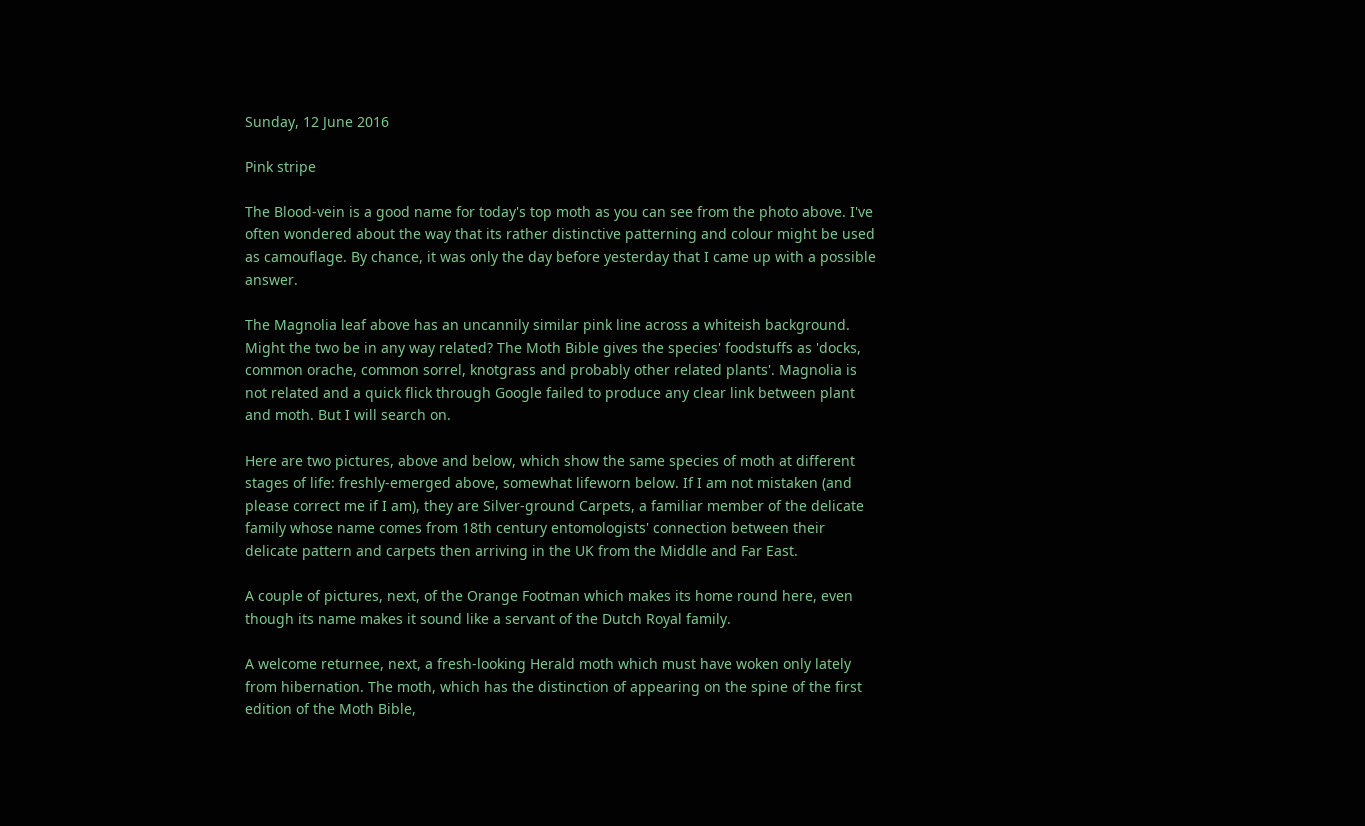Sunday, 12 June 2016

Pink stripe

The Blood-vein is a good name for today's top moth as you can see from the photo above. I've often wondered about the way that its rather distinctive patterning and colour might be used as camouflage. By chance, it was only the day before yesterday that I came up with a possible answer.

The Magnolia leaf above has an uncannily similar pink line across a whiteish background. Might the two be in any way related? The Moth Bible gives the species' foodstuffs as 'docks, common orache, common sorrel, knotgrass and probably other related plants'. Magnolia is not related and a quick flick through Google failed to produce any clear link between plant and moth. But I will search on.

Here are two pictures, above and below, which show the same species of moth at different stages of life: freshly-emerged above, somewhat lifeworn below. If I am not mistaken (and please correct me if I am), they are Silver-ground Carpets, a familiar member of the delicate family whose name comes from 18th century entomologists' connection between their delicate pattern and carpets then arriving in the UK from the Middle and Far East.

A couple of pictures, next, of the Orange Footman which makes its home round here, even though its name makes it sound like a servant of the Dutch Royal family.

A welcome returnee, next, a fresh-looking Herald moth which must have woken only lately from hibernation. The moth, which has the distinction of appearing on the spine of the first edition of the Moth Bible,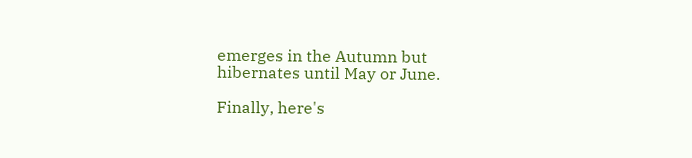emerges in the Autumn but hibernates until May or June.

Finally, here's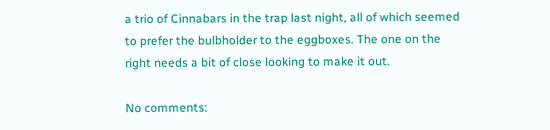a trio of Cinnabars in the trap last night, all of which seemed to prefer the bulbholder to the eggboxes. The one on the right needs a bit of close looking to make it out.

No comments: